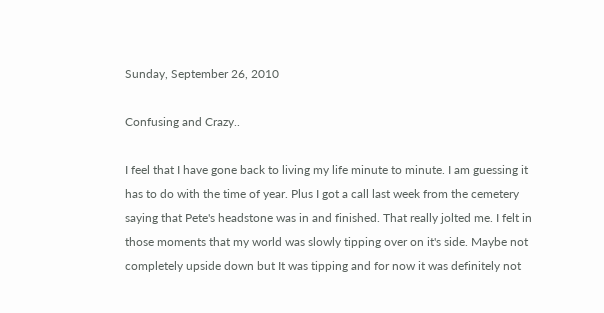Sunday, September 26, 2010

Confusing and Crazy..

I feel that I have gone back to living my life minute to minute. I am guessing it has to do with the time of year. Plus I got a call last week from the cemetery saying that Pete's headstone was in and finished. That really jolted me. I felt in those moments that my world was slowly tipping over on it's side. Maybe not completely upside down but It was tipping and for now it was definitely not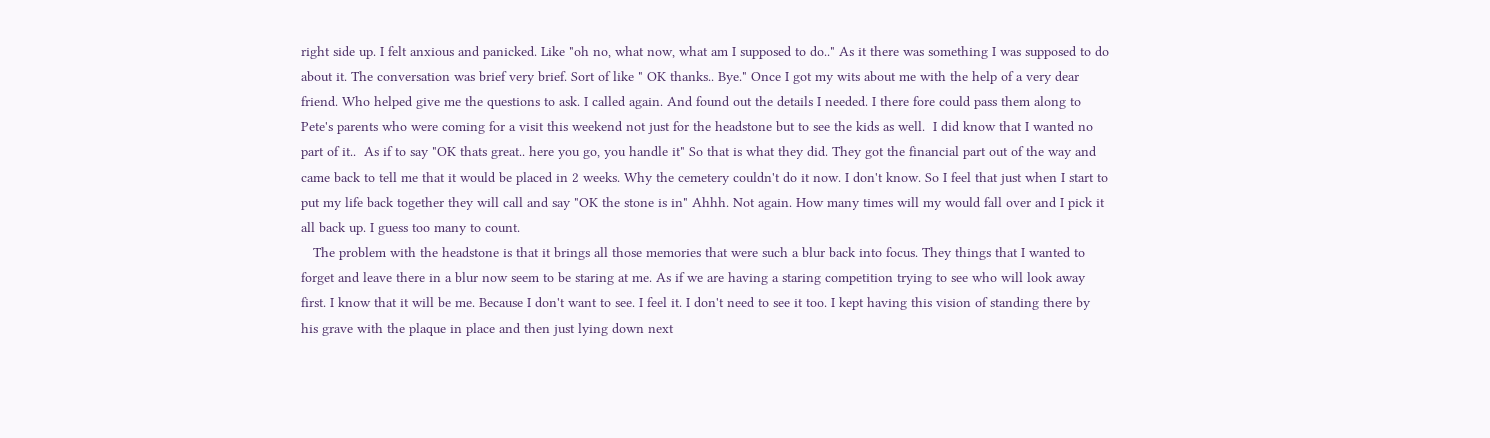right side up. I felt anxious and panicked. Like "oh no, what now, what am I supposed to do.." As it there was something I was supposed to do about it. The conversation was brief very brief. Sort of like " OK thanks.. Bye." Once I got my wits about me with the help of a very dear friend. Who helped give me the questions to ask. I called again. And found out the details I needed. I there fore could pass them along to Pete's parents who were coming for a visit this weekend not just for the headstone but to see the kids as well.  I did know that I wanted no part of it..  As if to say "OK thats great.. here you go, you handle it" So that is what they did. They got the financial part out of the way and came back to tell me that it would be placed in 2 weeks. Why the cemetery couldn't do it now. I don't know. So I feel that just when I start to put my life back together they will call and say "OK the stone is in" Ahhh. Not again. How many times will my would fall over and I pick it all back up. I guess too many to count.
   The problem with the headstone is that it brings all those memories that were such a blur back into focus. They things that I wanted to forget and leave there in a blur now seem to be staring at me. As if we are having a staring competition trying to see who will look away first. I know that it will be me. Because I don't want to see. I feel it. I don't need to see it too. I kept having this vision of standing there by his grave with the plaque in place and then just lying down next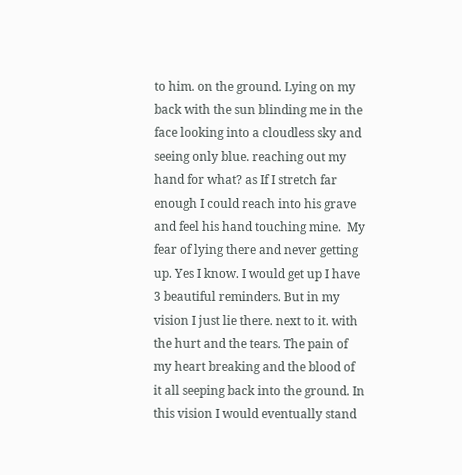to him. on the ground. Lying on my back with the sun blinding me in the face looking into a cloudless sky and seeing only blue. reaching out my hand for what? as If I stretch far enough I could reach into his grave and feel his hand touching mine.  My fear of lying there and never getting up. Yes I know. I would get up I have 3 beautiful reminders. But in my vision I just lie there. next to it. with the hurt and the tears. The pain of my heart breaking and the blood of it all seeping back into the ground. In this vision I would eventually stand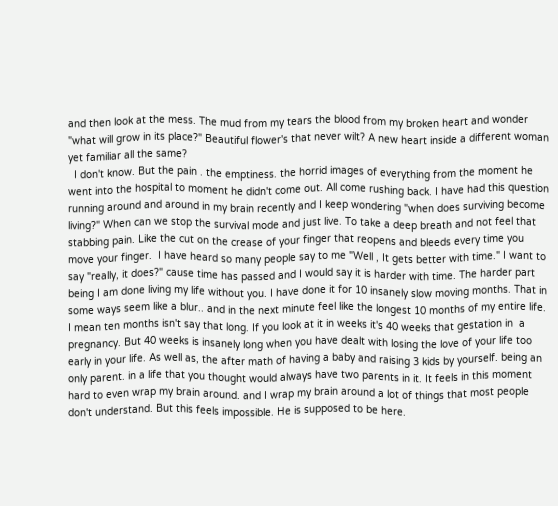and then look at the mess. The mud from my tears the blood from my broken heart and wonder "what will grow in its place?" Beautiful flower's that never wilt? A new heart inside a different woman yet familiar all the same?
  I don't know. But the pain . the emptiness. the horrid images of everything from the moment he went into the hospital to moment he didn't come out. All come rushing back. I have had this question running around and around in my brain recently and I keep wondering "when does surviving become living?" When can we stop the survival mode and just live. To take a deep breath and not feel that stabbing pain. Like the cut on the crease of your finger that reopens and bleeds every time you move your finger.  I have heard so many people say to me "Well , It gets better with time." I want to say "really, it does?" cause time has passed and I would say it is harder with time. The harder part being I am done living my life without you. I have done it for 10 insanely slow moving months. That in some ways seem like a blur.. and in the next minute feel like the longest 10 months of my entire life. I mean ten months isn't say that long. If you look at it in weeks it's 40 weeks that gestation in  a pregnancy. But 40 weeks is insanely long when you have dealt with losing the love of your life too early in your life. As well as, the after math of having a baby and raising 3 kids by yourself. being an only parent. in a life that you thought would always have two parents in it. It feels in this moment hard to even wrap my brain around. and I wrap my brain around a lot of things that most people don't understand. But this feels impossible. He is supposed to be here.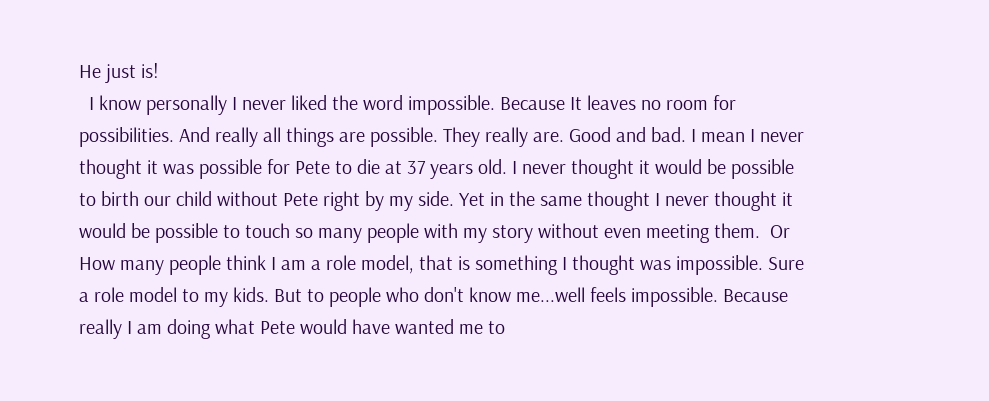He just is!
  I know personally I never liked the word impossible. Because It leaves no room for possibilities. And really all things are possible. They really are. Good and bad. I mean I never thought it was possible for Pete to die at 37 years old. I never thought it would be possible to birth our child without Pete right by my side. Yet in the same thought I never thought it would be possible to touch so many people with my story without even meeting them.  Or How many people think I am a role model, that is something I thought was impossible. Sure a role model to my kids. But to people who don't know me...well feels impossible. Because really I am doing what Pete would have wanted me to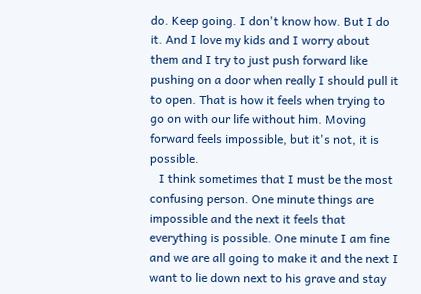do. Keep going. I don't know how. But I do it. And I love my kids and I worry about them and I try to just push forward like pushing on a door when really I should pull it to open. That is how it feels when trying to go on with our life without him. Moving forward feels impossible, but it's not, it is possible.
   I think sometimes that I must be the most confusing person. One minute things are impossible and the next it feels that everything is possible. One minute I am fine and we are all going to make it and the next I want to lie down next to his grave and stay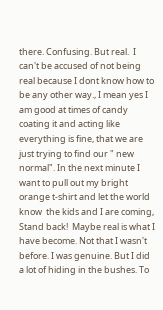there. Confusing. But real.  I can't be accused of not being real because I dont know how to be any other way., I mean yes I am good at times of candy coating it and acting like everything is fine, that we are just trying to find our " new normal". In the next minute I want to pull out my bright orange t-shirt and let the world know  the kids and I are coming, Stand back!  Maybe real is what I have become. Not that I wasn't before. I was genuine. But I did a lot of hiding in the bushes. To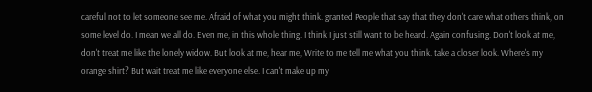careful not to let someone see me. Afraid of what you might think. granted People that say that they don't care what others think, on some level do. I mean we all do. Even me, in this whole thing. I think I just still want to be heard. Again confusing. Don't look at me, don't treat me like the lonely widow. But look at me, hear me, Write to me tell me what you think. take a closer look. Where's my orange shirt? But wait treat me like everyone else. I can't make up my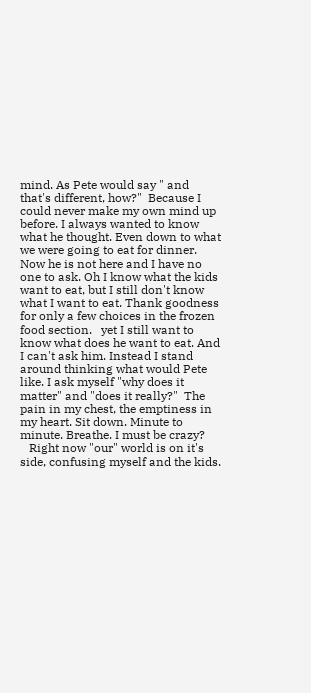mind. As Pete would say " and that's different, how?"  Because I could never make my own mind up before. I always wanted to know what he thought. Even down to what we were going to eat for dinner.  Now he is not here and I have no one to ask. Oh I know what the kids want to eat, but I still don't know what I want to eat. Thank goodness for only a few choices in the frozen food section.   yet I still want to know what does he want to eat. And I can't ask him. Instead I stand around thinking what would Pete like. I ask myself "why does it matter" and "does it really?"  The pain in my chest, the emptiness in my heart. Sit down. Minute to minute. Breathe. I must be crazy?
   Right now "our" world is on it's side, confusing myself and the kids.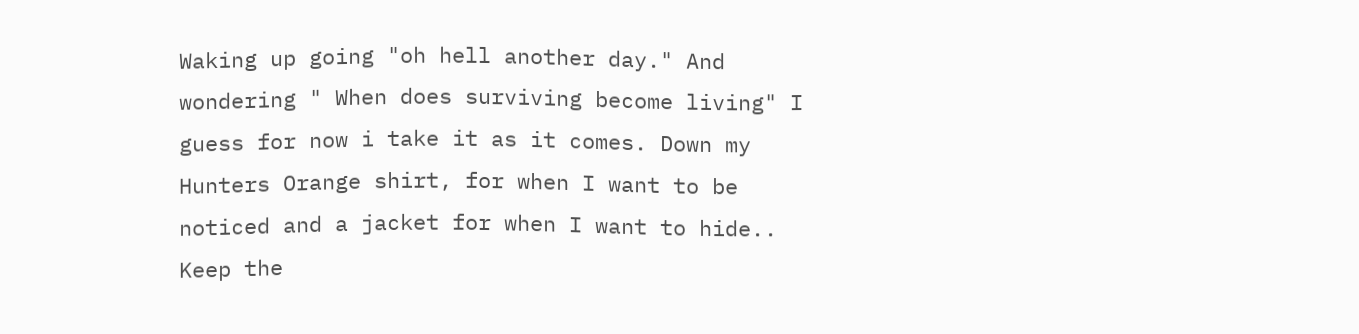Waking up going "oh hell another day." And wondering " When does surviving become living" I guess for now i take it as it comes. Down my Hunters Orange shirt, for when I want to be noticed and a jacket for when I want to hide.. Keep the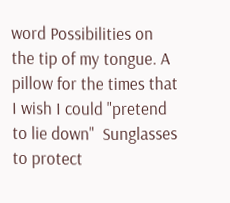word Possibilities on the tip of my tongue. A pillow for the times that I wish I could "pretend to lie down"  Sunglasses to protect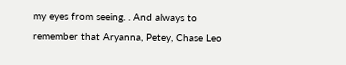my eyes from seeing. . And always to remember that Aryanna, Petey, Chase Leo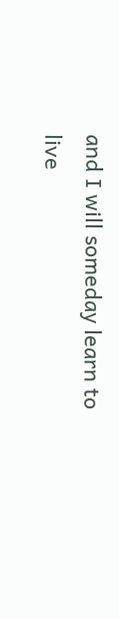and I will someday learn to live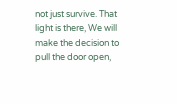not just survive. That light is there, We will make the decision to pull the door open,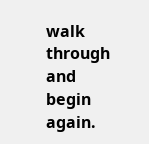walk through and begin again.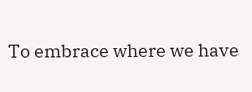To embrace where we have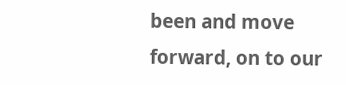been and move forward, on to our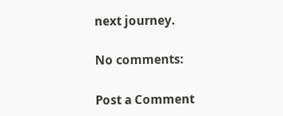next journey.

No comments:

Post a Comment